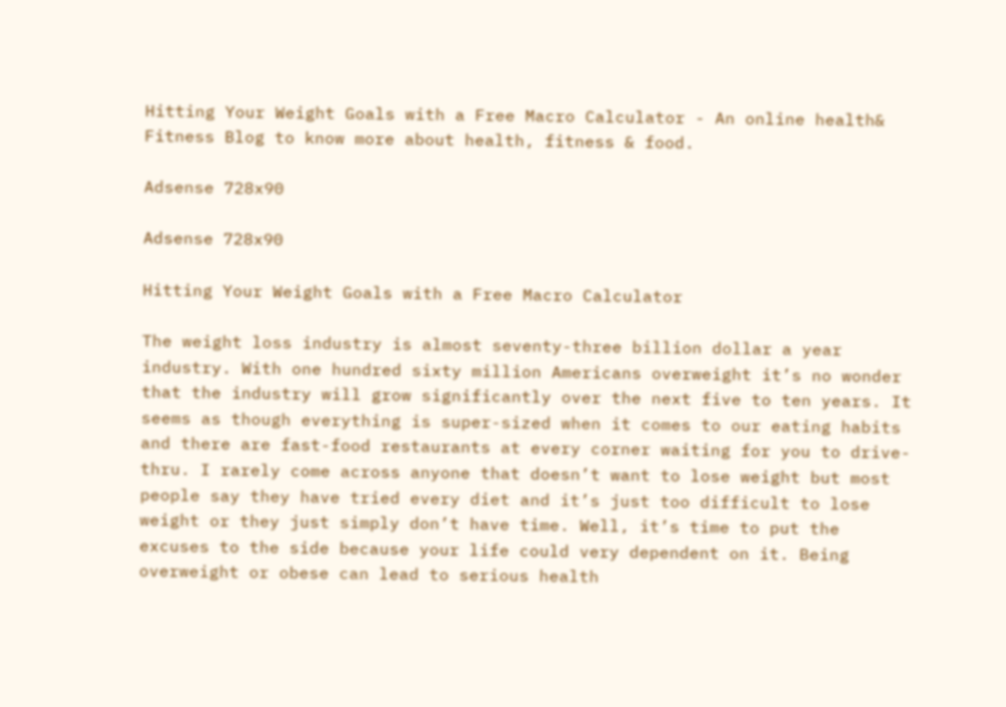Hitting Your Weight Goals with a Free Macro Calculator - An online health& Fitness Blog to know more about health, fitness & food.

Adsense 728x90

Adsense 728x90

Hitting Your Weight Goals with a Free Macro Calculator

The weight loss industry is almost seventy-three billion dollar a year industry. With one hundred sixty million Americans overweight it’s no wonder that the industry will grow significantly over the next five to ten years. It seems as though everything is super-sized when it comes to our eating habits and there are fast-food restaurants at every corner waiting for you to drive-thru. I rarely come across anyone that doesn’t want to lose weight but most people say they have tried every diet and it’s just too difficult to lose weight or they just simply don’t have time. Well, it’s time to put the excuses to the side because your life could very dependent on it. Being overweight or obese can lead to serious health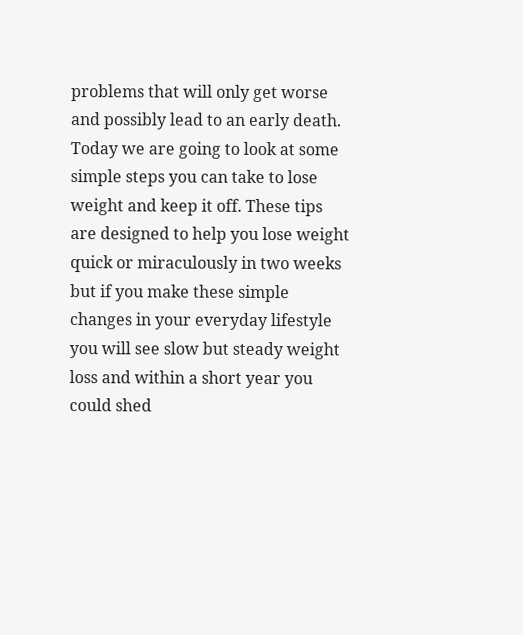problems that will only get worse and possibly lead to an early death. Today we are going to look at some simple steps you can take to lose weight and keep it off. These tips are designed to help you lose weight quick or miraculously in two weeks but if you make these simple changes in your everyday lifestyle you will see slow but steady weight loss and within a short year you could shed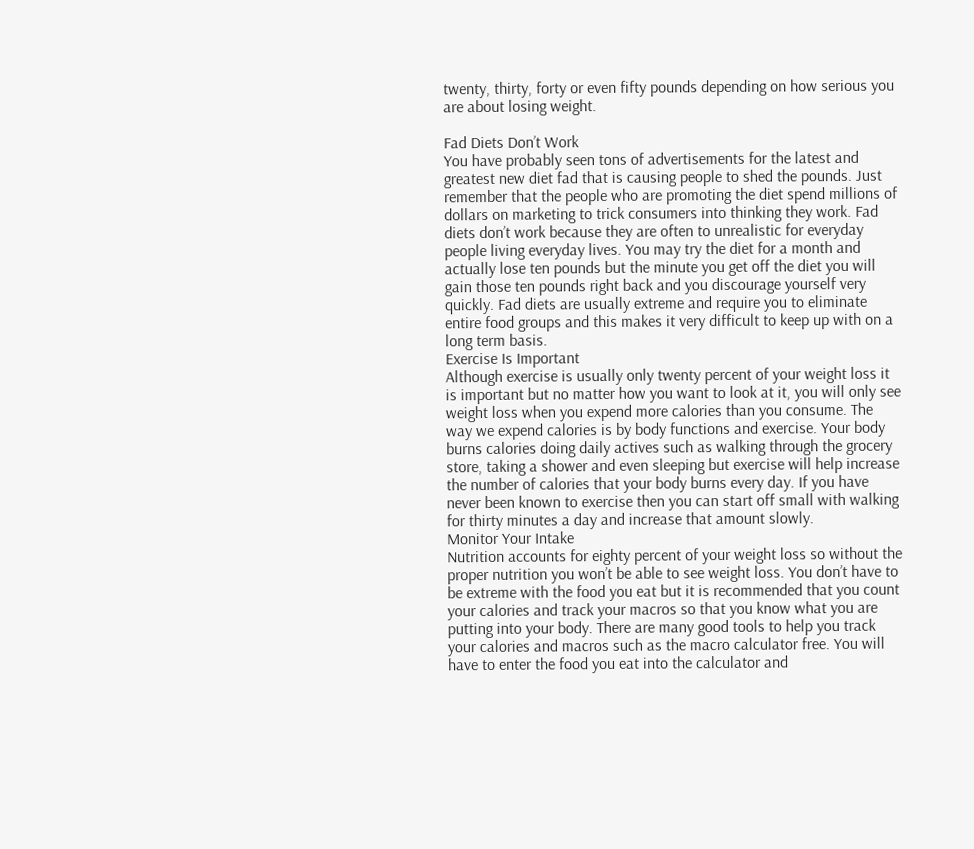twenty, thirty, forty or even fifty pounds depending on how serious you are about losing weight.

Fad Diets Don’t Work
You have probably seen tons of advertisements for the latest and greatest new diet fad that is causing people to shed the pounds. Just remember that the people who are promoting the diet spend millions of dollars on marketing to trick consumers into thinking they work. Fad diets don’t work because they are often to unrealistic for everyday people living everyday lives. You may try the diet for a month and actually lose ten pounds but the minute you get off the diet you will gain those ten pounds right back and you discourage yourself very quickly. Fad diets are usually extreme and require you to eliminate entire food groups and this makes it very difficult to keep up with on a long term basis.
Exercise Is Important
Although exercise is usually only twenty percent of your weight loss it is important but no matter how you want to look at it, you will only see weight loss when you expend more calories than you consume. The way we expend calories is by body functions and exercise. Your body burns calories doing daily actives such as walking through the grocery store, taking a shower and even sleeping but exercise will help increase the number of calories that your body burns every day. If you have never been known to exercise then you can start off small with walking for thirty minutes a day and increase that amount slowly.
Monitor Your Intake
Nutrition accounts for eighty percent of your weight loss so without the proper nutrition you won’t be able to see weight loss. You don’t have to be extreme with the food you eat but it is recommended that you count your calories and track your macros so that you know what you are putting into your body. There are many good tools to help you track your calories and macros such as the macro calculator free. You will have to enter the food you eat into the calculator and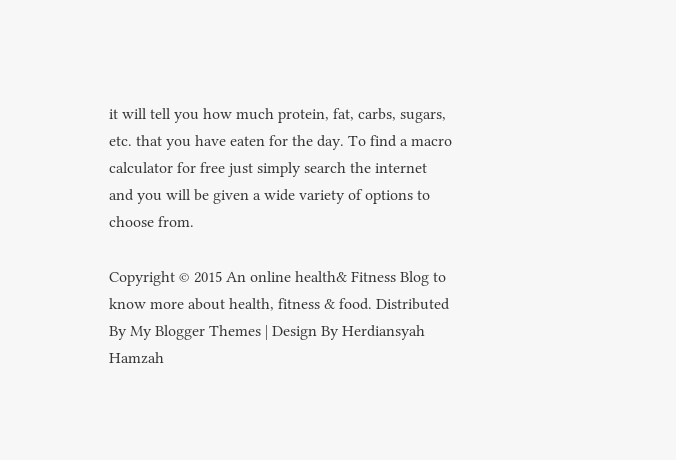it will tell you how much protein, fat, carbs, sugars, etc. that you have eaten for the day. To find a macro calculator for free just simply search the internet and you will be given a wide variety of options to choose from.

Copyright © 2015 An online health& Fitness Blog to know more about health, fitness & food. Distributed By My Blogger Themes | Design By Herdiansyah Hamzah